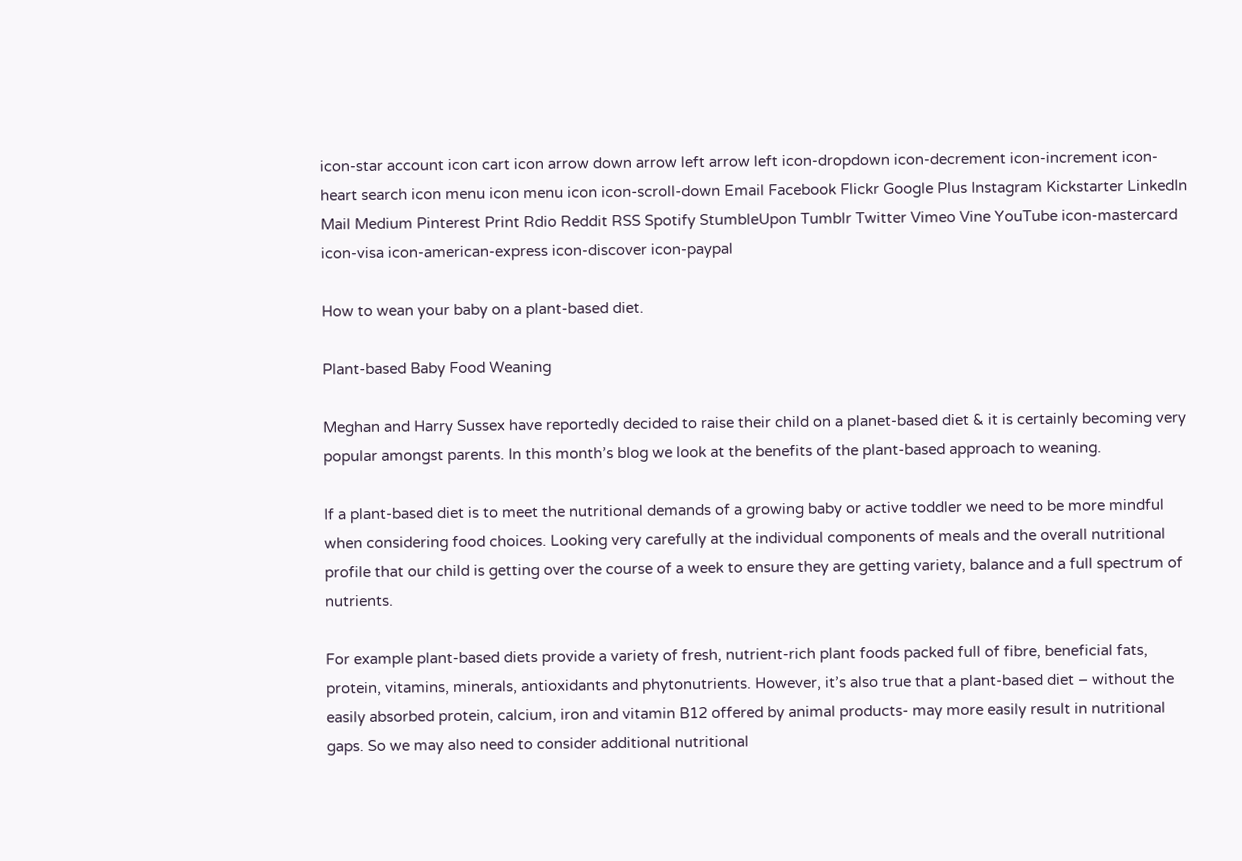icon-star account icon cart icon arrow down arrow left arrow left icon-dropdown icon-decrement icon-increment icon-heart search icon menu icon menu icon icon-scroll-down Email Facebook Flickr Google Plus Instagram Kickstarter LinkedIn Mail Medium Pinterest Print Rdio Reddit RSS Spotify StumbleUpon Tumblr Twitter Vimeo Vine YouTube icon-mastercard icon-visa icon-american-express icon-discover icon-paypal

How to wean your baby on a plant-based diet.

Plant-based Baby Food Weaning

Meghan and Harry Sussex have reportedly decided to raise their child on a planet-based diet & it is certainly becoming very popular amongst parents. In this month’s blog we look at the benefits of the plant-based approach to weaning.

If a plant-based diet is to meet the nutritional demands of a growing baby or active toddler we need to be more mindful when considering food choices. Looking very carefully at the individual components of meals and the overall nutritional profile that our child is getting over the course of a week to ensure they are getting variety, balance and a full spectrum of nutrients.

For example plant-based diets provide a variety of fresh, nutrient-rich plant foods packed full of fibre, beneficial fats, protein, vitamins, minerals, antioxidants and phytonutrients. However, it’s also true that a plant-based diet – without the easily absorbed protein, calcium, iron and vitamin B12 offered by animal products- may more easily result in nutritional gaps. So we may also need to consider additional nutritional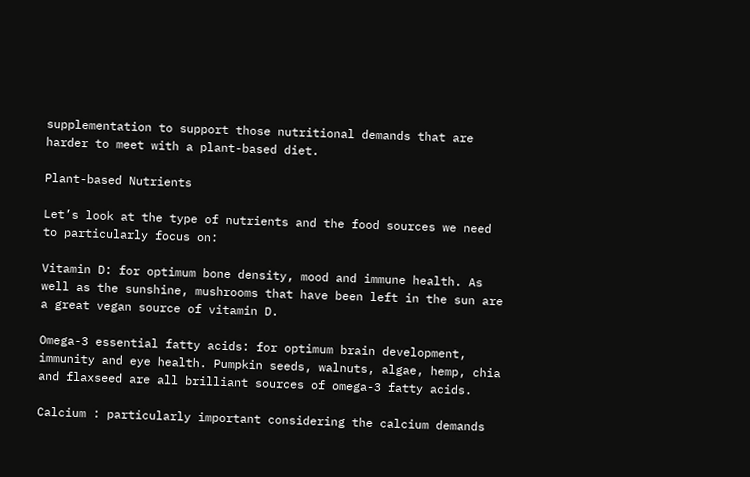supplementation to support those nutritional demands that are harder to meet with a plant-based diet.

Plant-based Nutrients

Let’s look at the type of nutrients and the food sources we need to particularly focus on:

Vitamin D: for optimum bone density, mood and immune health. As well as the sunshine, mushrooms that have been left in the sun are a great vegan source of vitamin D.

Omega-3 essential fatty acids: for optimum brain development, immunity and eye health. Pumpkin seeds, walnuts, algae, hemp, chia and flaxseed are all brilliant sources of omega-3 fatty acids.

Calcium : particularly important considering the calcium demands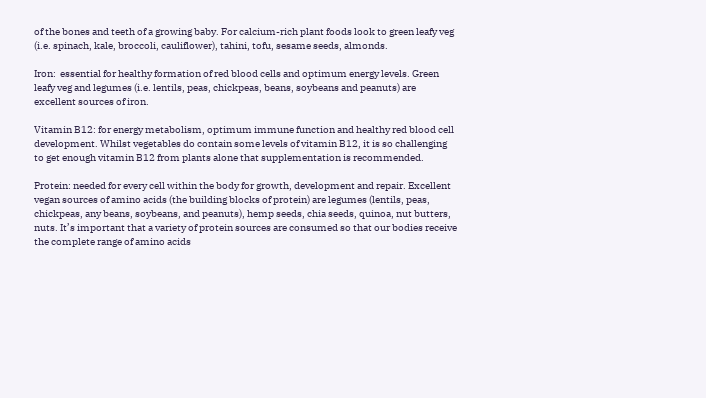of the bones and teeth of a growing baby. For calcium-rich plant foods look to green leafy veg (i.e. spinach, kale, broccoli, cauliflower), tahini, tofu, sesame seeds, almonds.

Iron:  essential for healthy formation of red blood cells and optimum energy levels. Green leafy veg and legumes (i.e. lentils, peas, chickpeas, beans, soybeans and peanuts) are excellent sources of iron.

Vitamin B12: for energy metabolism, optimum immune function and healthy red blood cell development. Whilst vegetables do contain some levels of vitamin B12, it is so challenging to get enough vitamin B12 from plants alone that supplementation is recommended.

Protein: needed for every cell within the body for growth, development and repair. Excellent vegan sources of amino acids (the building blocks of protein) are legumes (lentils, peas, chickpeas, any beans, soybeans, and peanuts), hemp seeds, chia seeds, quinoa, nut butters, nuts. It’s important that a variety of protein sources are consumed so that our bodies receive the complete range of amino acids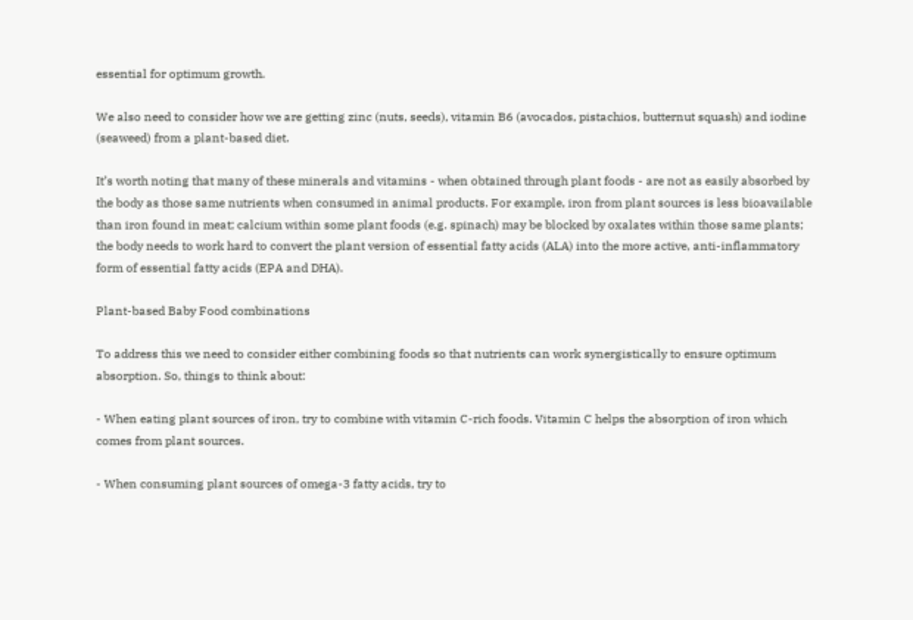essential for optimum growth.

We also need to consider how we are getting zinc (nuts, seeds), vitamin B6 (avocados, pistachios, butternut squash) and iodine (seaweed) from a plant-based diet.

It’s worth noting that many of these minerals and vitamins - when obtained through plant foods - are not as easily absorbed by the body as those same nutrients when consumed in animal products. For example, iron from plant sources is less bioavailable than iron found in meat; calcium within some plant foods (e.g. spinach) may be blocked by oxalates within those same plants; the body needs to work hard to convert the plant version of essential fatty acids (ALA) into the more active, anti-inflammatory form of essential fatty acids (EPA and DHA).

Plant-based Baby Food combinations

To address this we need to consider either combining foods so that nutrients can work synergistically to ensure optimum absorption. So, things to think about:

- When eating plant sources of iron, try to combine with vitamin C-rich foods. Vitamin C helps the absorption of iron which comes from plant sources.

- When consuming plant sources of omega-3 fatty acids, try to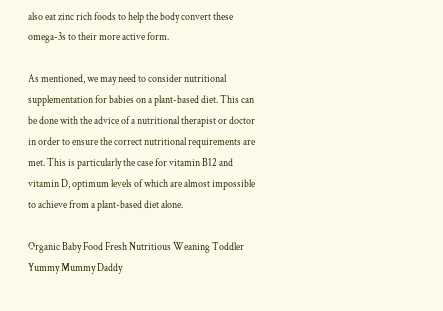also eat zinc rich foods to help the body convert these omega-3s to their more active form.

As mentioned, we may need to consider nutritional supplementation for babies on a plant-based diet. This can be done with the advice of a nutritional therapist or doctor in order to ensure the correct nutritional requirements are met. This is particularly the case for vitamin B12 and vitamin D, optimum levels of which are almost impossible to achieve from a plant-based diet alone.

Organic Baby Food Fresh Nutritious Weaning Toddler Yummy Mummy Daddy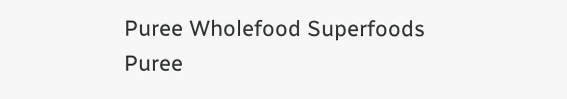Puree Wholefood Superfoods Puree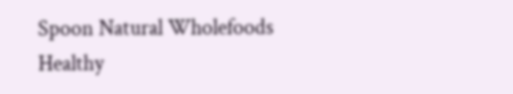Spoon Natural Wholefoods Healthy